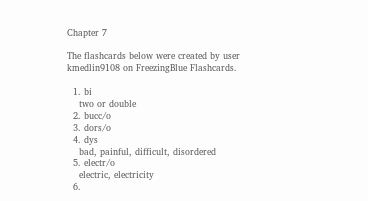Chapter 7

The flashcards below were created by user kmedlin9108 on FreezingBlue Flashcards.

  1. bi
    two or double
  2. bucc/o
  3. dors/o
  4. dys
    bad, painful, difficult, disordered
  5. electr/o
    electric, electricity
  6.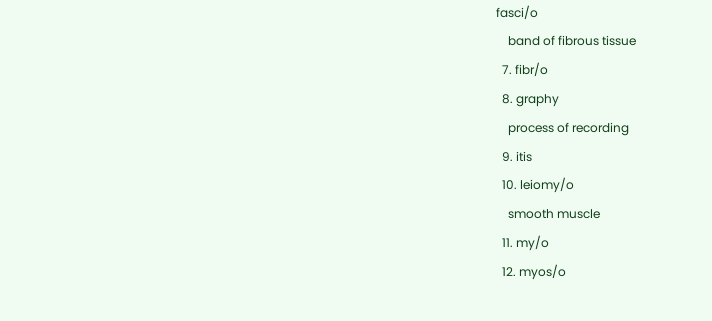fasci/o
    band of fibrous tissue
  7. fibr/o
  8. graphy
    process of recording
  9. itis
  10. leiomy/o
    smooth muscle
  11. my/o
  12. myos/o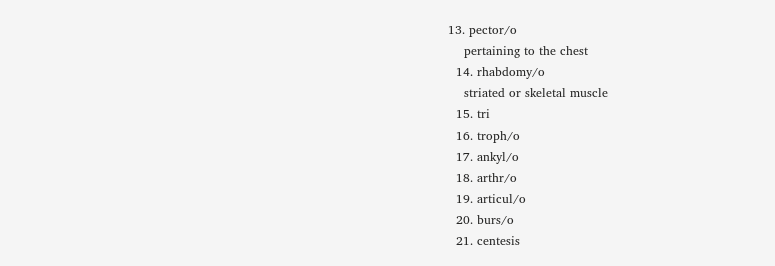13. pector/o
    pertaining to the chest
  14. rhabdomy/o
    striated or skeletal muscle
  15. tri
  16. troph/o
  17. ankyl/o
  18. arthr/o
  19. articul/o
  20. burs/o
  21. centesis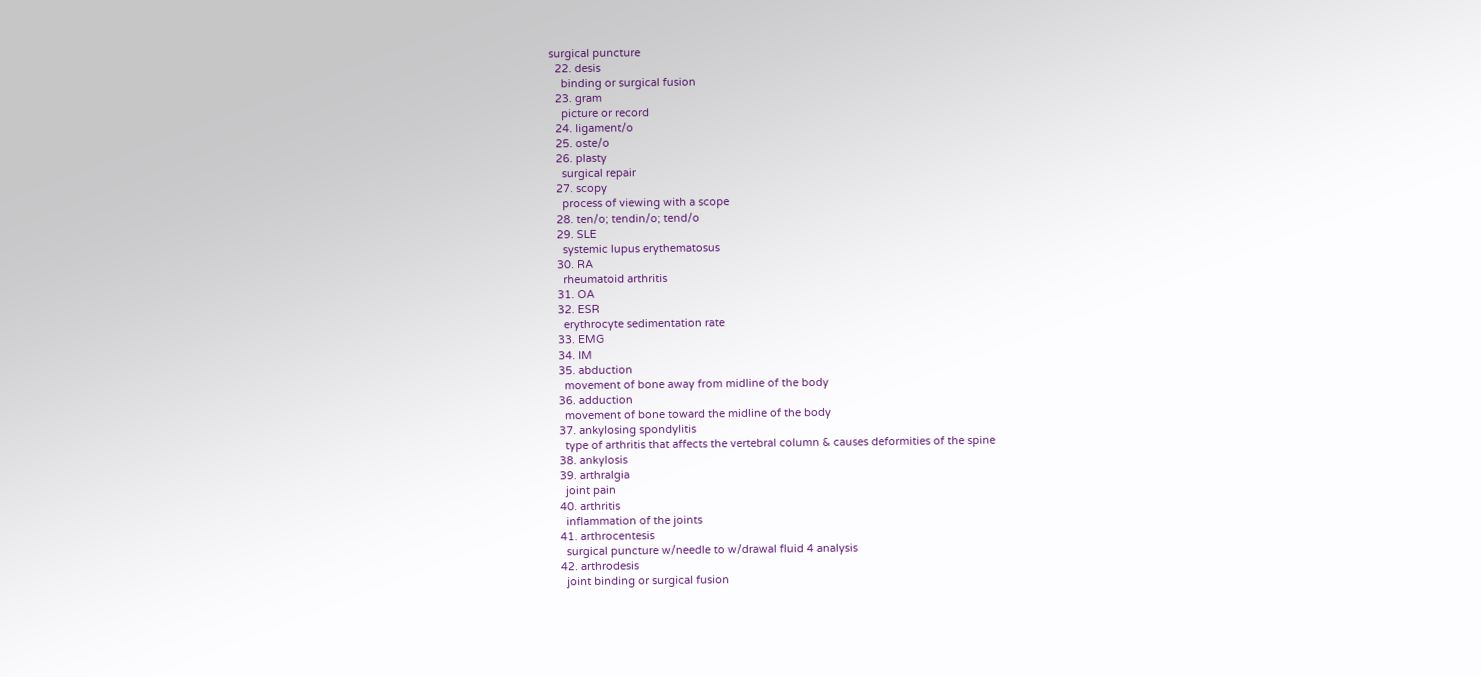surgical puncture
  22. desis
    binding or surgical fusion
  23. gram
    picture or record
  24. ligament/o
  25. oste/o
  26. plasty
    surgical repair
  27. scopy
    process of viewing with a scope
  28. ten/o; tendin/o; tend/o
  29. SLE
    systemic lupus erythematosus
  30. RA
    rheumatoid arthritis
  31. OA
  32. ESR
    erythrocyte sedimentation rate
  33. EMG
  34. IM
  35. abduction
    movement of bone away from midline of the body
  36. adduction
    movement of bone toward the midline of the body
  37. ankylosing spondylitis
    type of arthritis that affects the vertebral column & causes deformities of the spine
  38. ankylosis
  39. arthralgia
    joint pain
  40. arthritis
    inflammation of the joints
  41. arthrocentesis
    surgical puncture w/needle to w/drawal fluid 4 analysis
  42. arthrodesis
    joint binding or surgical fusion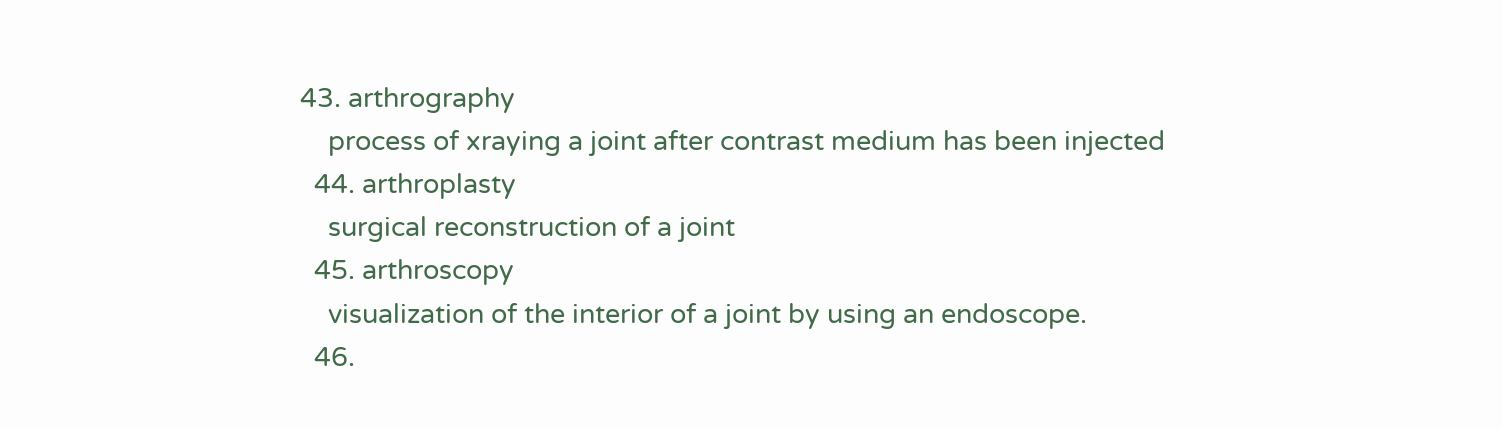43. arthrography
    process of xraying a joint after contrast medium has been injected
  44. arthroplasty
    surgical reconstruction of a joint
  45. arthroscopy
    visualization of the interior of a joint by using an endoscope.
  46.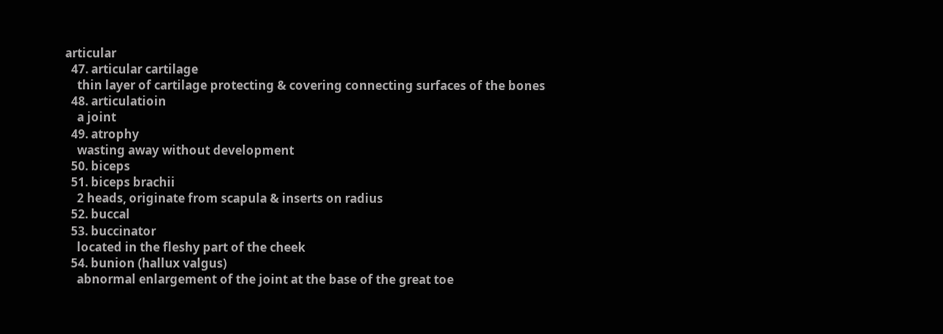articular
  47. articular cartilage
    thin layer of cartilage protecting & covering connecting surfaces of the bones
  48. articulatioin
    a joint
  49. atrophy
    wasting away without development
  50. biceps
  51. biceps brachii
    2 heads, originate from scapula & inserts on radius
  52. buccal
  53. buccinator
    located in the fleshy part of the cheek
  54. bunion (hallux valgus)
    abnormal enlargement of the joint at the base of the great toe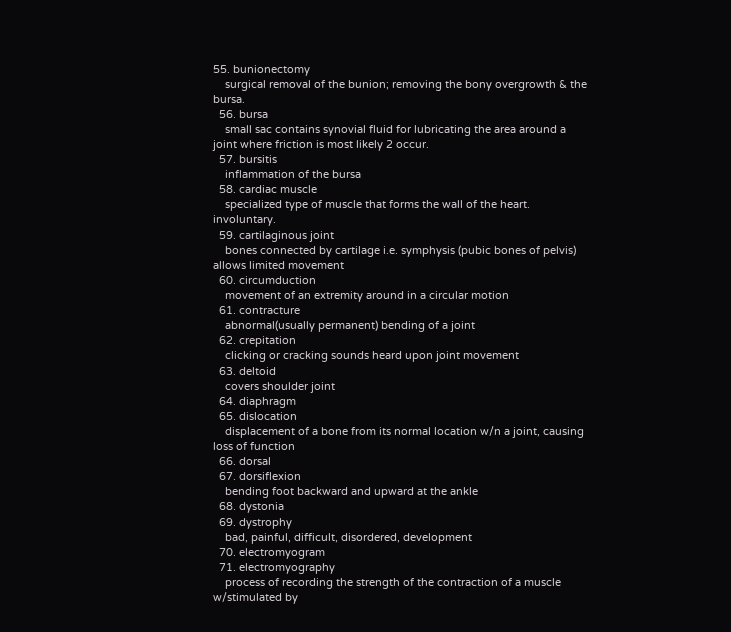55. bunionectomy
    surgical removal of the bunion; removing the bony overgrowth & the bursa.
  56. bursa
    small sac contains synovial fluid for lubricating the area around a joint where friction is most likely 2 occur.
  57. bursitis
    inflammation of the bursa
  58. cardiac muscle
    specialized type of muscle that forms the wall of the heart. involuntary.
  59. cartilaginous joint
    bones connected by cartilage i.e. symphysis (pubic bones of pelvis) allows limited movement
  60. circumduction
    movement of an extremity around in a circular motion
  61. contracture
    abnormal(usually permanent) bending of a joint
  62. crepitation
    clicking or cracking sounds heard upon joint movement
  63. deltoid
    covers shoulder joint
  64. diaphragm
  65. dislocation
    displacement of a bone from its normal location w/n a joint, causing loss of function
  66. dorsal
  67. dorsiflexion
    bending foot backward and upward at the ankle
  68. dystonia
  69. dystrophy
    bad, painful, difficult, disordered, development
  70. electromyogram
  71. electromyography
    process of recording the strength of the contraction of a muscle w/stimulated by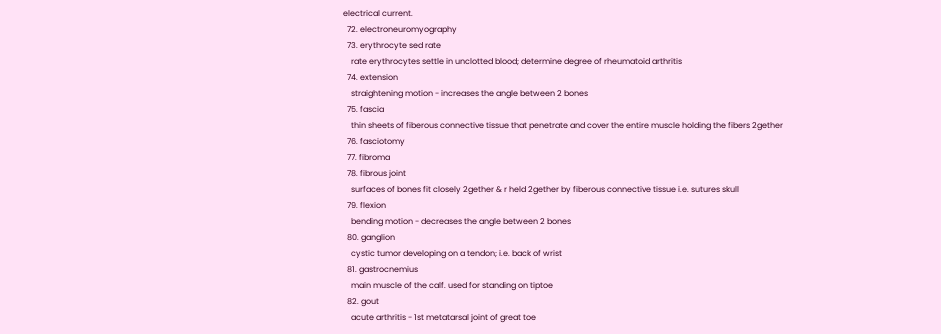electrical current.
  72. electroneuromyography
  73. erythrocyte sed rate
    rate erythrocytes settle in unclotted blood; determine degree of rheumatoid arthritis
  74. extension
    straightening motion - increases the angle between 2 bones
  75. fascia
    thin sheets of fiberous connective tissue that penetrate and cover the entire muscle holding the fibers 2gether
  76. fasciotomy
  77. fibroma
  78. fibrous joint
    surfaces of bones fit closely 2gether & r held 2gether by fiberous connective tissue i.e. sutures skull
  79. flexion
    bending motion - decreases the angle between 2 bones
  80. ganglion
    cystic tumor developing on a tendon; i.e. back of wrist
  81. gastrocnemius
    main muscle of the calf. used for standing on tiptoe
  82. gout
    acute arthritis - 1st metatarsal joint of great toe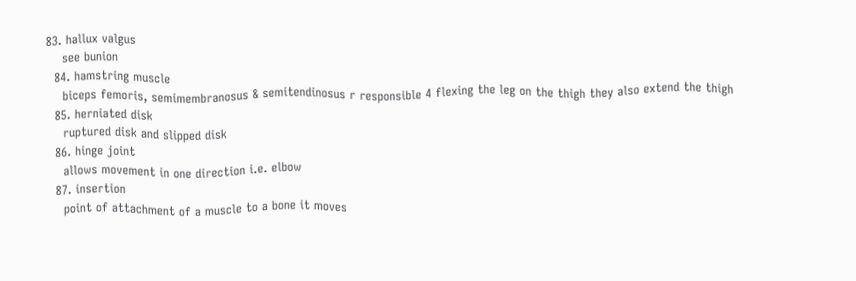83. hallux valgus
    see bunion
  84. hamstring muscle
    biceps femoris, semimembranosus & semitendinosus r responsible 4 flexing the leg on the thigh they also extend the thigh
  85. herniated disk
    ruptured disk and slipped disk
  86. hinge joint
    allows movement in one direction i.e. elbow
  87. insertion
    point of attachment of a muscle to a bone it moves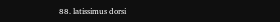88. latissimus dorsi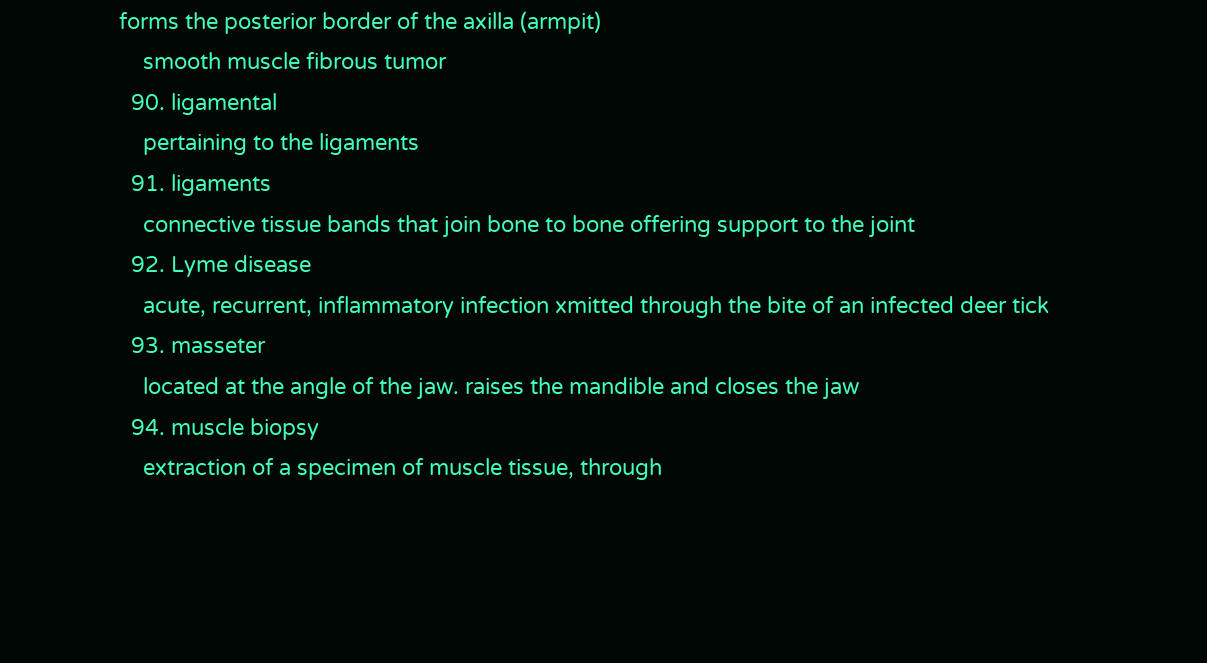forms the posterior border of the axilla (armpit)
    smooth muscle fibrous tumor
  90. ligamental
    pertaining to the ligaments
  91. ligaments
    connective tissue bands that join bone to bone offering support to the joint
  92. Lyme disease
    acute, recurrent, inflammatory infection xmitted through the bite of an infected deer tick
  93. masseter
    located at the angle of the jaw. raises the mandible and closes the jaw
  94. muscle biopsy
    extraction of a specimen of muscle tissue, through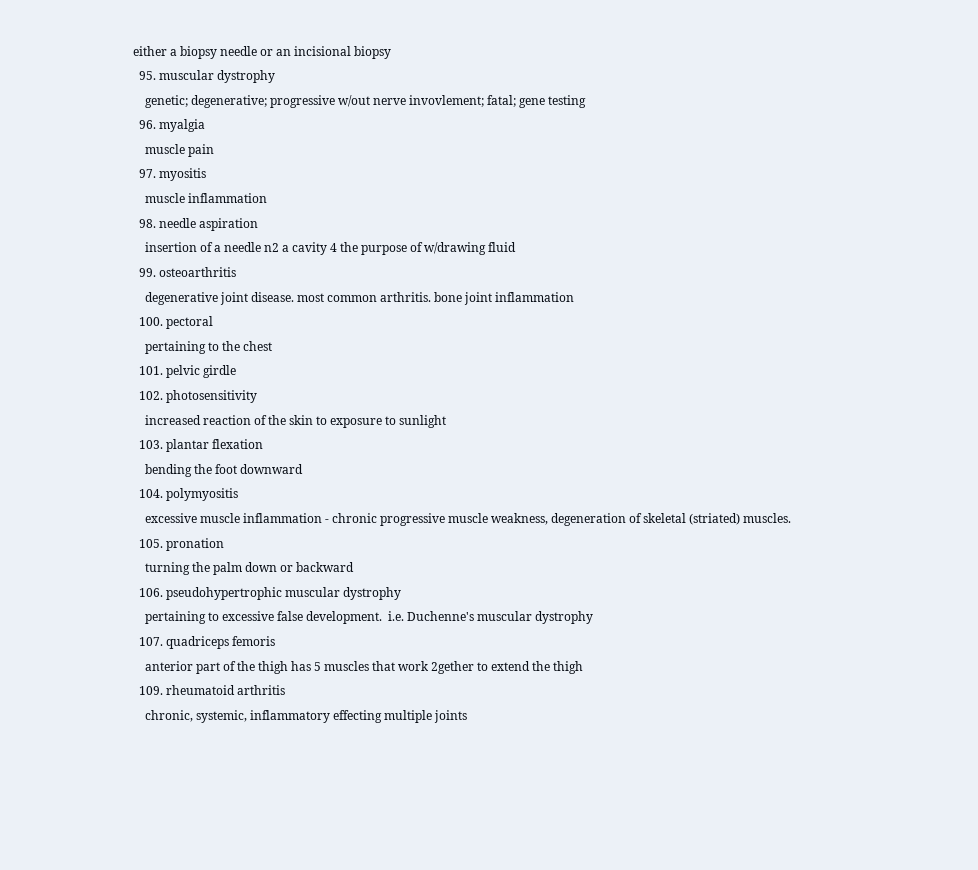either a biopsy needle or an incisional biopsy
  95. muscular dystrophy
    genetic; degenerative; progressive w/out nerve invovlement; fatal; gene testing
  96. myalgia
    muscle pain
  97. myositis
    muscle inflammation
  98. needle aspiration
    insertion of a needle n2 a cavity 4 the purpose of w/drawing fluid
  99. osteoarthritis
    degenerative joint disease. most common arthritis. bone joint inflammation
  100. pectoral
    pertaining to the chest
  101. pelvic girdle
  102. photosensitivity
    increased reaction of the skin to exposure to sunlight
  103. plantar flexation
    bending the foot downward
  104. polymyositis
    excessive muscle inflammation - chronic progressive muscle weakness, degeneration of skeletal (striated) muscles.
  105. pronation
    turning the palm down or backward
  106. pseudohypertrophic muscular dystrophy
    pertaining to excessive false development.  i.e. Duchenne's muscular dystrophy
  107. quadriceps femoris
    anterior part of the thigh has 5 muscles that work 2gether to extend the thigh
  109. rheumatoid arthritis
    chronic, systemic, inflammatory effecting multiple joints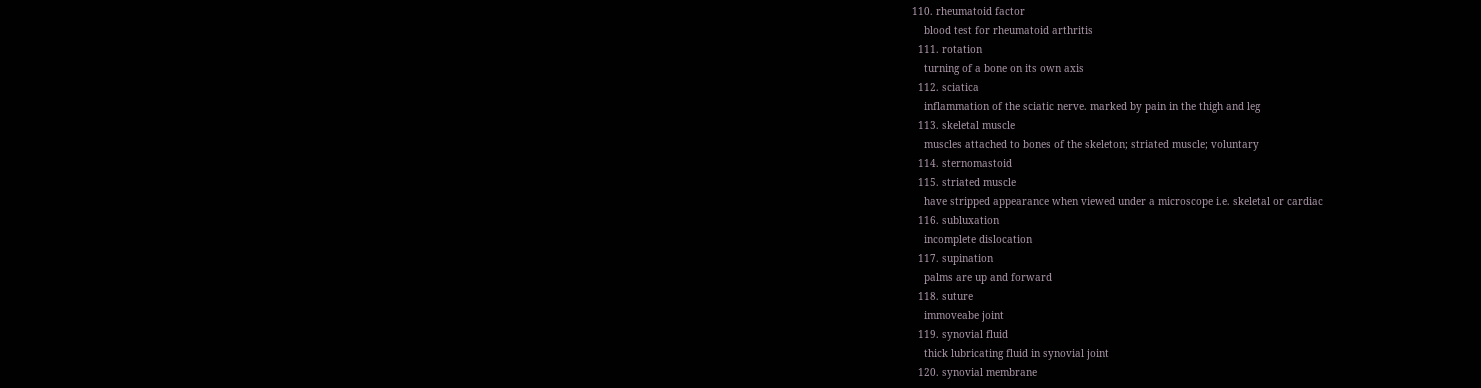110. rheumatoid factor
    blood test for rheumatoid arthritis
  111. rotation
    turning of a bone on its own axis
  112. sciatica
    inflammation of the sciatic nerve. marked by pain in the thigh and leg
  113. skeletal muscle
    muscles attached to bones of the skeleton; striated muscle; voluntary
  114. sternomastoid
  115. striated muscle
    have stripped appearance when viewed under a microscope i.e. skeletal or cardiac
  116. subluxation
    incomplete dislocation
  117. supination
    palms are up and forward
  118. suture
    immoveabe joint
  119. synovial fluid
    thick lubricating fluid in synovial joint
  120. synovial membrane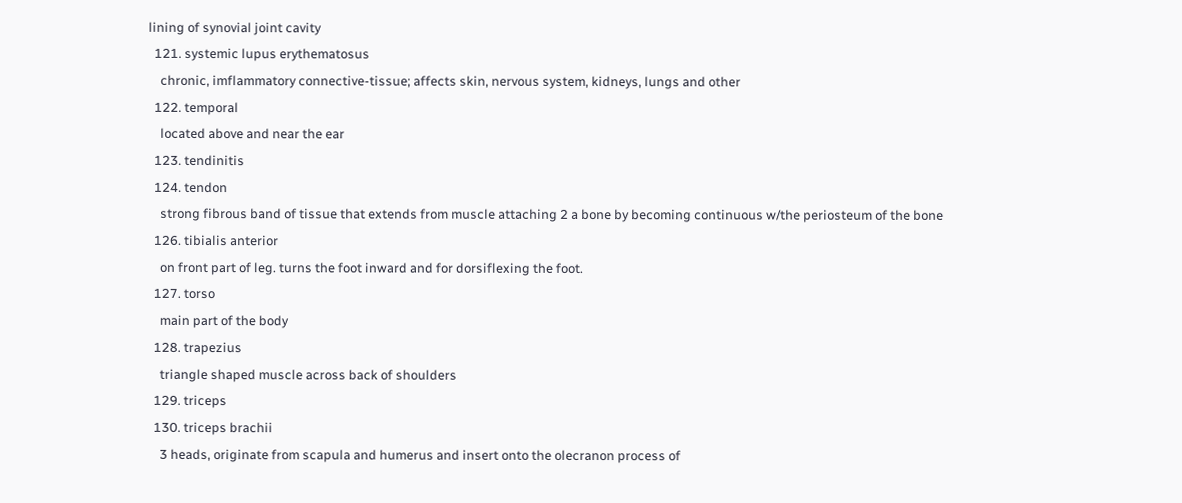lining of synovial joint cavity
  121. systemic lupus erythematosus
    chronic, imflammatory connective-tissue; affects skin, nervous system, kidneys, lungs and other
  122. temporal
    located above and near the ear
  123. tendinitis
  124. tendon
    strong fibrous band of tissue that extends from muscle attaching 2 a bone by becoming continuous w/the periosteum of the bone
  126. tibialis anterior
    on front part of leg. turns the foot inward and for dorsiflexing the foot.
  127. torso
    main part of the body
  128. trapezius
    triangle shaped muscle across back of shoulders
  129. triceps
  130. triceps brachii
    3 heads, originate from scapula and humerus and insert onto the olecranon process of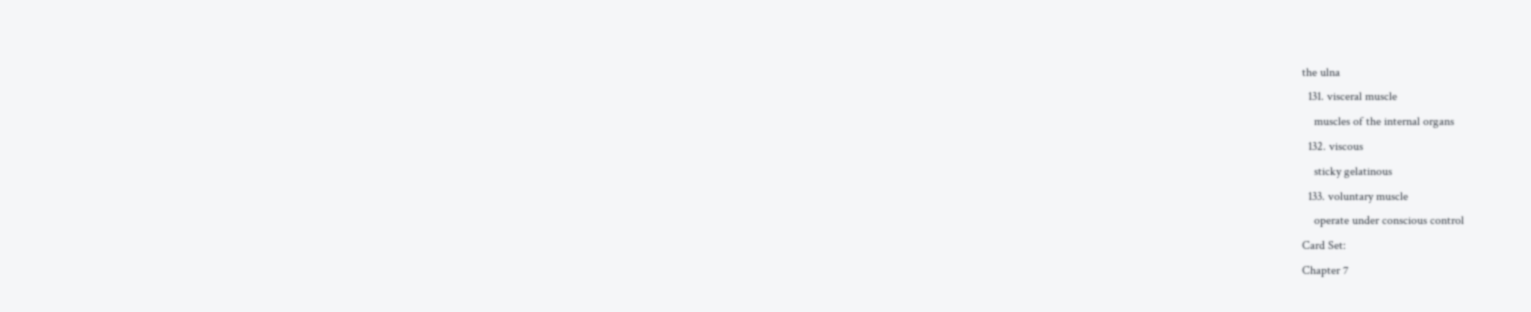the ulna
  131. visceral muscle
    muscles of the internal organs
  132. viscous
    sticky gelatinous
  133. voluntary muscle
    operate under conscious control
Card Set:
Chapter 7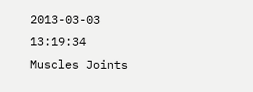2013-03-03 13:19:34
Muscles Joints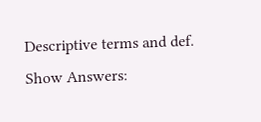Descriptive terms and def.
Show Answers: